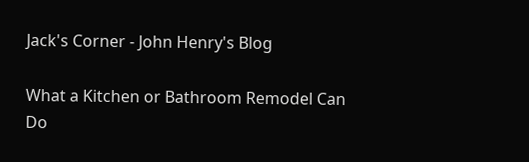Jack's Corner - John Henry's Blog

What a Kitchen or Bathroom Remodel Can Do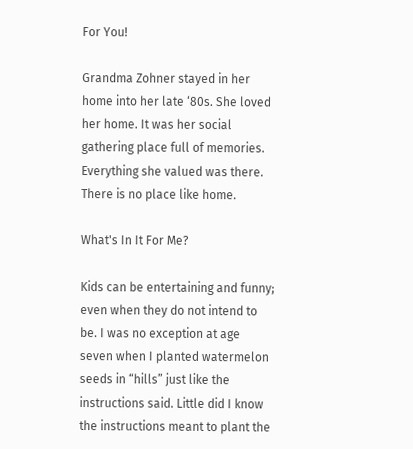For You!

Grandma Zohner stayed in her home into her late ‘80s. She loved her home. It was her social gathering place full of memories. Everything she valued was there. There is no place like home.

What's In It For Me?

Kids can be entertaining and funny; even when they do not intend to be. I was no exception at age seven when I planted watermelon seeds in “hills” just like the instructions said. Little did I know the instructions meant to plant the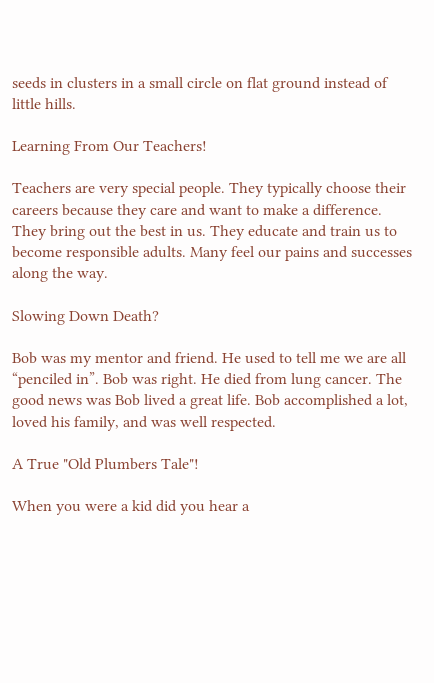seeds in clusters in a small circle on flat ground instead of little hills.

Learning From Our Teachers!

Teachers are very special people. They typically choose their careers because they care and want to make a difference. They bring out the best in us. They educate and train us to become responsible adults. Many feel our pains and successes along the way.

Slowing Down Death?

Bob was my mentor and friend. He used to tell me we are all “penciled in”. Bob was right. He died from lung cancer. The good news was Bob lived a great life. Bob accomplished a lot, loved his family, and was well respected.

A True "Old Plumbers Tale"!

When you were a kid did you hear a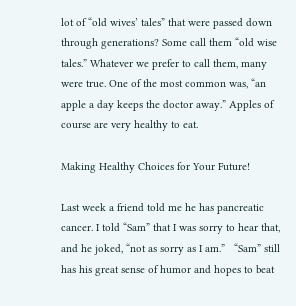lot of “old wives’ tales” that were passed down through generations? Some call them “old wise tales.” Whatever we prefer to call them, many were true. One of the most common was, “an apple a day keeps the doctor away.” Apples of course are very healthy to eat.

Making Healthy Choices for Your Future!

Last week a friend told me he has pancreatic cancer. I told “Sam” that I was sorry to hear that, and he joked, “not as sorry as I am.”   “Sam” still has his great sense of humor and hopes to beat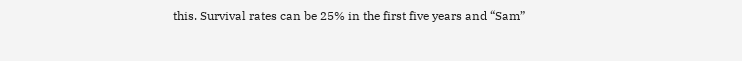this. Survival rates can be 25% in the first five years and “Sam”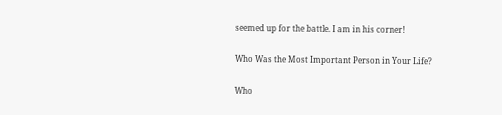seemed up for the battle. I am in his corner!

Who Was the Most Important Person in Your Life?

Who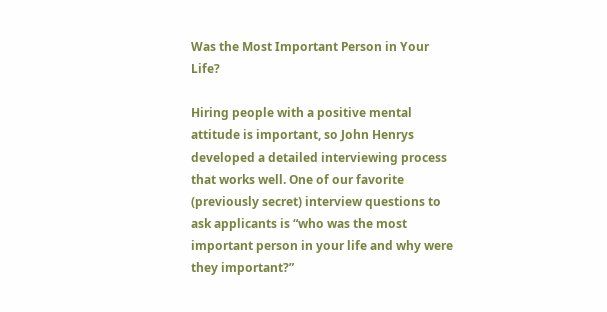Was the Most Important Person in Your Life?

Hiring people with a positive mental attitude is important, so John Henrys developed a detailed interviewing process that works well. One of our favorite (previously secret) interview questions to ask applicants is “who was the most important person in your life and why were they important?”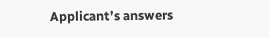Applicant’s answers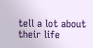tell a lot about their life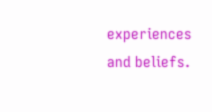experiences and beliefs.